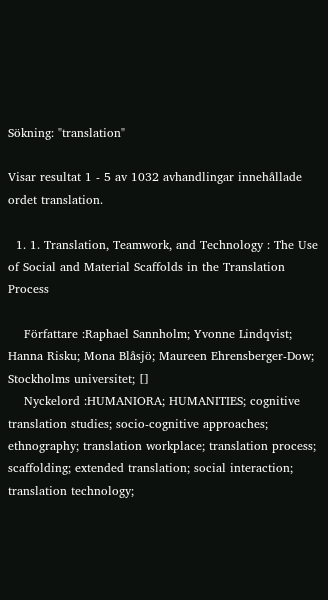Sökning: "translation"

Visar resultat 1 - 5 av 1032 avhandlingar innehållade ordet translation.

  1. 1. Translation, Teamwork, and Technology : The Use of Social and Material Scaffolds in the Translation Process

    Författare :Raphael Sannholm; Yvonne Lindqvist; Hanna Risku; Mona Blåsjö; Maureen Ehrensberger-Dow; Stockholms universitet; []
    Nyckelord :HUMANIORA; HUMANITIES; cognitive translation studies; socio-cognitive approaches; ethnography; translation workplace; translation process; scaffolding; extended translation; social interaction; translation technology;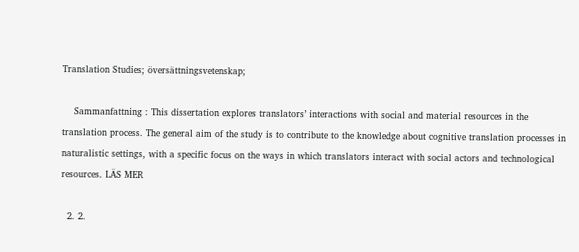Translation Studies; översättningsvetenskap;

    Sammanfattning : This dissertation explores translators’ interactions with social and material resources in the translation process. The general aim of the study is to contribute to the knowledge about cognitive translation processes in naturalistic settings, with a specific focus on the ways in which translators interact with social actors and technological resources. LÄS MER

  2. 2.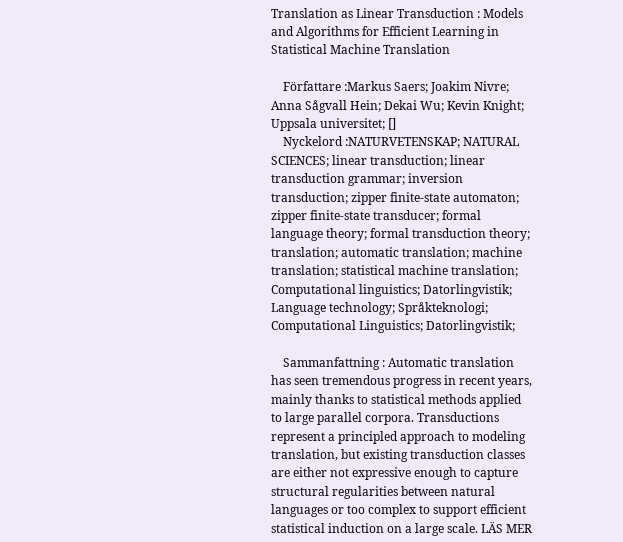Translation as Linear Transduction : Models and Algorithms for Efficient Learning in Statistical Machine Translation

    Författare :Markus Saers; Joakim Nivre; Anna Sågvall Hein; Dekai Wu; Kevin Knight; Uppsala universitet; []
    Nyckelord :NATURVETENSKAP; NATURAL SCIENCES; linear transduction; linear transduction grammar; inversion transduction; zipper finite-state automaton; zipper finite-state transducer; formal language theory; formal transduction theory; translation; automatic translation; machine translation; statistical machine translation; Computational linguistics; Datorlingvistik; Language technology; Språkteknologi; Computational Linguistics; Datorlingvistik;

    Sammanfattning : Automatic translation has seen tremendous progress in recent years, mainly thanks to statistical methods applied to large parallel corpora. Transductions represent a principled approach to modeling translation, but existing transduction classes are either not expressive enough to capture structural regularities between natural languages or too complex to support efficient statistical induction on a large scale. LÄS MER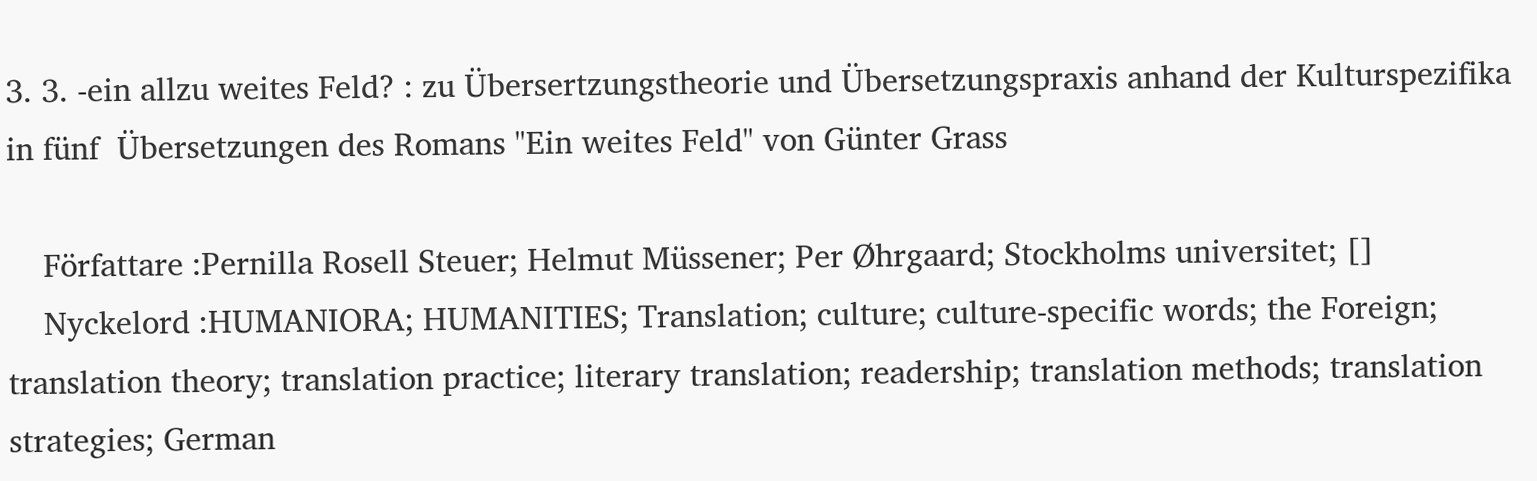3. 3. -ein allzu weites Feld? : zu Übersertzungstheorie und Übersetzungspraxis anhand der Kulturspezifika in fünf  Übersetzungen des Romans "Ein weites Feld" von Günter Grass

    Författare :Pernilla Rosell Steuer; Helmut Müssener; Per Øhrgaard; Stockholms universitet; []
    Nyckelord :HUMANIORA; HUMANITIES; Translation; culture; culture-specific words; the Foreign; translation theory; translation practice; literary translation; readership; translation methods; translation strategies; German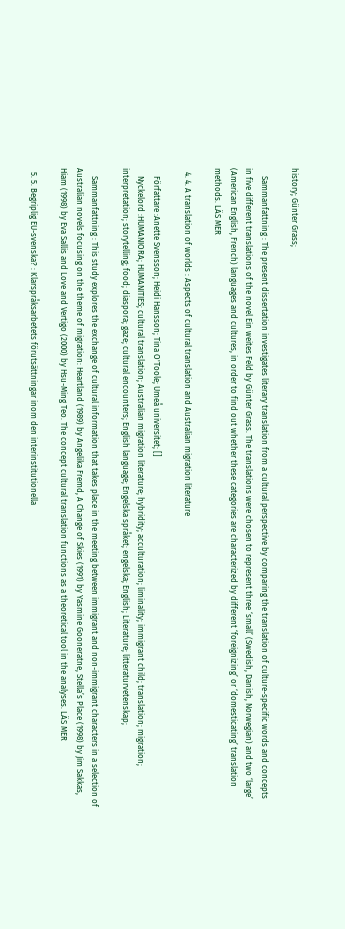history; Günter Grass;

    Sammanfattning : The present dissertation investigates literary translation from a cultural perspective by comparing the translation of culture-specific words and concepts in five different translations of the novel Ein weites Feld by Günter Grass. The translations were chosen to represent three ‘small’ (Swedish, Danish, Norwegian) and two ‘large’ (American English, French) languages and cultures, in order to find out whether these categories are characterized by different ‘foreignizing’ or ‘domesticating’ translation methods. LÄS MER

  4. 4. A translation of worlds : Aspects of cultural translation and Australian migration literature

    Författare :Anette Svensson; Heidi Hansson; Tina O'Toole; Umeå universitet; []
    Nyckelord :HUMANIORA; HUMANITIES; cultural translation; Australian migration literature; hybridity; acculturation; liminality; immigrant child; translation; migration; interpretation; storytelling; food; diaspora; gaze; cultural encounters; English language; Engelska språket; engelska; English; Literature; litteraturvetenskap;

    Sammanfattning : This study explores the exchange of cultural information that takes place in the meeting between immigrant and non-immigrant characters in a selection of Australian novels focusing on the theme of migration: Heartland (1989) by Angelika Fremd, A Change of Skies (1991) by Yasmine Gooneratne, Stella’s Place (1998) by Jim Sakkas, Hiam (1998) by Eva Sallis and Love and Vertigo (2000) by Hsu-Ming Teo. The concept cultural translation functions as a theoretical tool in the analyses. LÄS MER

  5. 5. Begriplig EU-svenska? : Klarspråksarbetets förutsättningar inom den interinstitutionella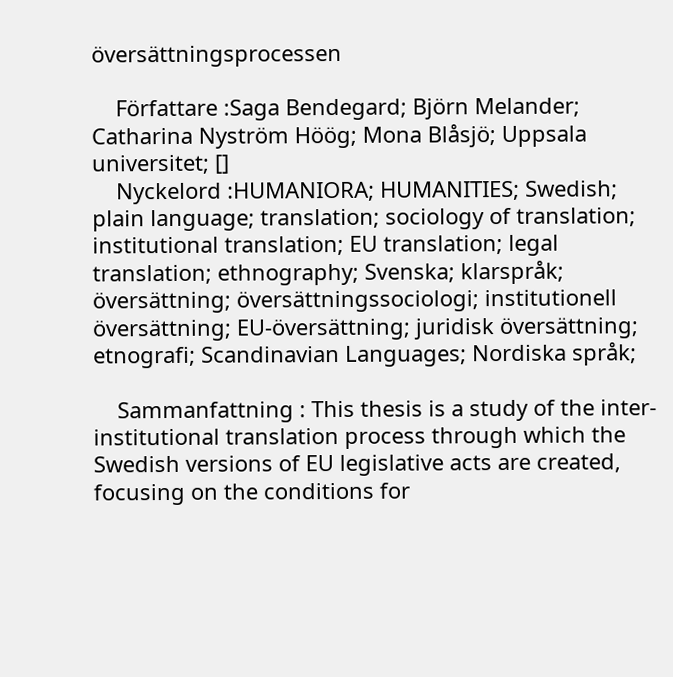översättningsprocessen

    Författare :Saga Bendegard; Björn Melander; Catharina Nyström Höög; Mona Blåsjö; Uppsala universitet; []
    Nyckelord :HUMANIORA; HUMANITIES; Swedish; plain language; translation; sociology of translation; institutional translation; EU translation; legal translation; ethnography; Svenska; klarspråk; översättning; översättningssociologi; institutionell översättning; EU-översättning; juridisk översättning; etnografi; Scandinavian Languages; Nordiska språk;

    Sammanfattning : This thesis is a study of the inter-institutional translation process through which the Swedish versions of EU legislative acts are created, focusing on the conditions for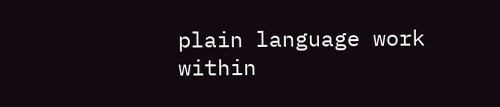plain language work within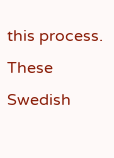this process. These Swedish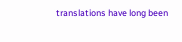translations have long been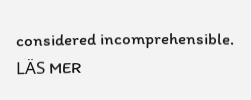considered incomprehensible. LÄS MER